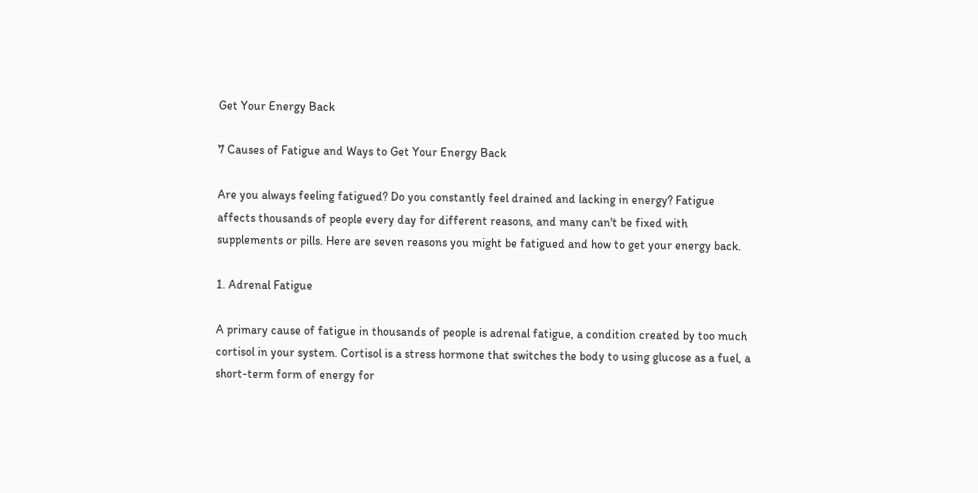Get Your Energy Back

7 Causes of Fatigue and Ways to Get Your Energy Back

Are you always feeling fatigued? Do you constantly feel drained and lacking in energy? Fatigue affects thousands of people every day for different reasons, and many can't be fixed with supplements or pills. Here are seven reasons you might be fatigued and how to get your energy back.

1. Adrenal Fatigue

A primary cause of fatigue in thousands of people is adrenal fatigue, a condition created by too much cortisol in your system. Cortisol is a stress hormone that switches the body to using glucose as a fuel, a short-term form of energy for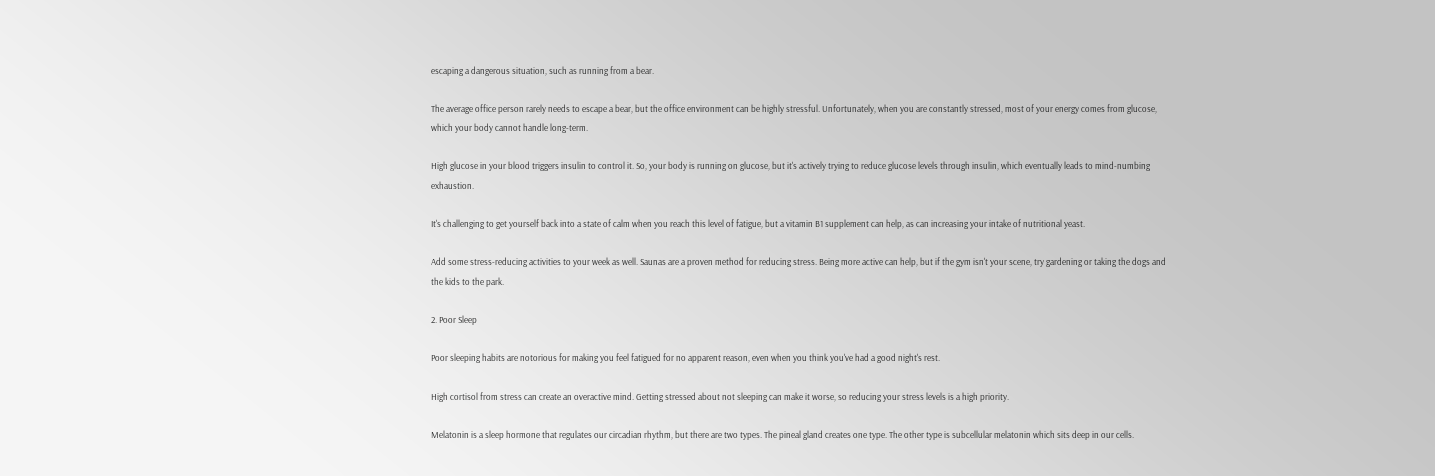escaping a dangerous situation, such as running from a bear.

The average office person rarely needs to escape a bear, but the office environment can be highly stressful. Unfortunately, when you are constantly stressed, most of your energy comes from glucose, which your body cannot handle long-term.

High glucose in your blood triggers insulin to control it. So, your body is running on glucose, but it's actively trying to reduce glucose levels through insulin, which eventually leads to mind-numbing exhaustion.

It's challenging to get yourself back into a state of calm when you reach this level of fatigue, but a vitamin B1 supplement can help, as can increasing your intake of nutritional yeast.

Add some stress-reducing activities to your week as well. Saunas are a proven method for reducing stress. Being more active can help, but if the gym isn't your scene, try gardening or taking the dogs and the kids to the park.

2. Poor Sleep

Poor sleeping habits are notorious for making you feel fatigued for no apparent reason, even when you think you've had a good night's rest.

High cortisol from stress can create an overactive mind. Getting stressed about not sleeping can make it worse, so reducing your stress levels is a high priority.

Melatonin is a sleep hormone that regulates our circadian rhythm, but there are two types. The pineal gland creates one type. The other type is subcellular melatonin which sits deep in our cells.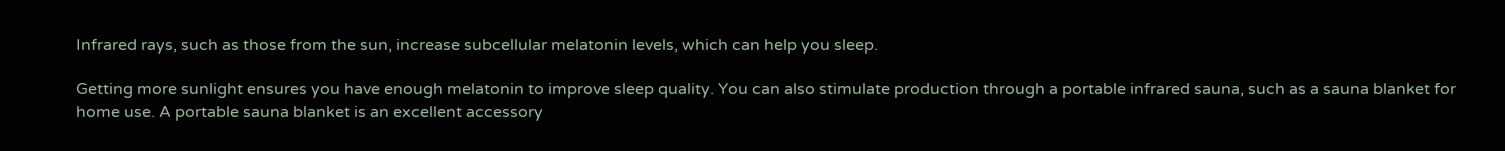Infrared rays, such as those from the sun, increase subcellular melatonin levels, which can help you sleep.

Getting more sunlight ensures you have enough melatonin to improve sleep quality. You can also stimulate production through a portable infrared sauna, such as a sauna blanket for home use. A portable sauna blanket is an excellent accessory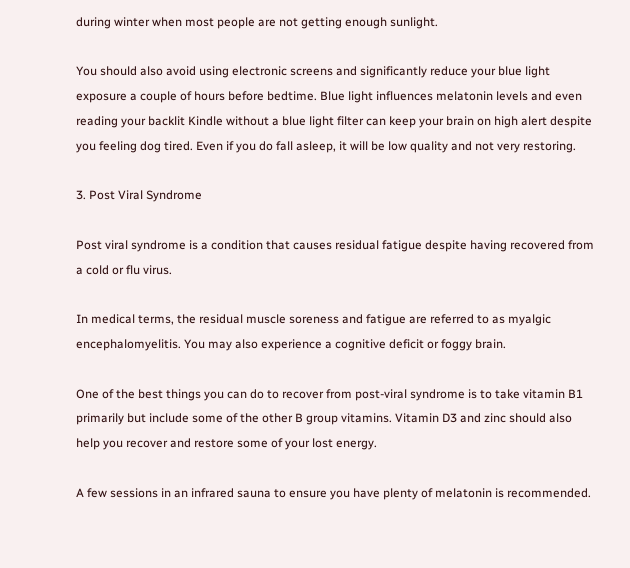during winter when most people are not getting enough sunlight.

You should also avoid using electronic screens and significantly reduce your blue light exposure a couple of hours before bedtime. Blue light influences melatonin levels and even reading your backlit Kindle without a blue light filter can keep your brain on high alert despite you feeling dog tired. Even if you do fall asleep, it will be low quality and not very restoring.

3. Post Viral Syndrome

Post viral syndrome is a condition that causes residual fatigue despite having recovered from a cold or flu virus.

In medical terms, the residual muscle soreness and fatigue are referred to as myalgic encephalomyelitis. You may also experience a cognitive deficit or foggy brain.

One of the best things you can do to recover from post-viral syndrome is to take vitamin B1 primarily but include some of the other B group vitamins. Vitamin D3 and zinc should also help you recover and restore some of your lost energy.

A few sessions in an infrared sauna to ensure you have plenty of melatonin is recommended.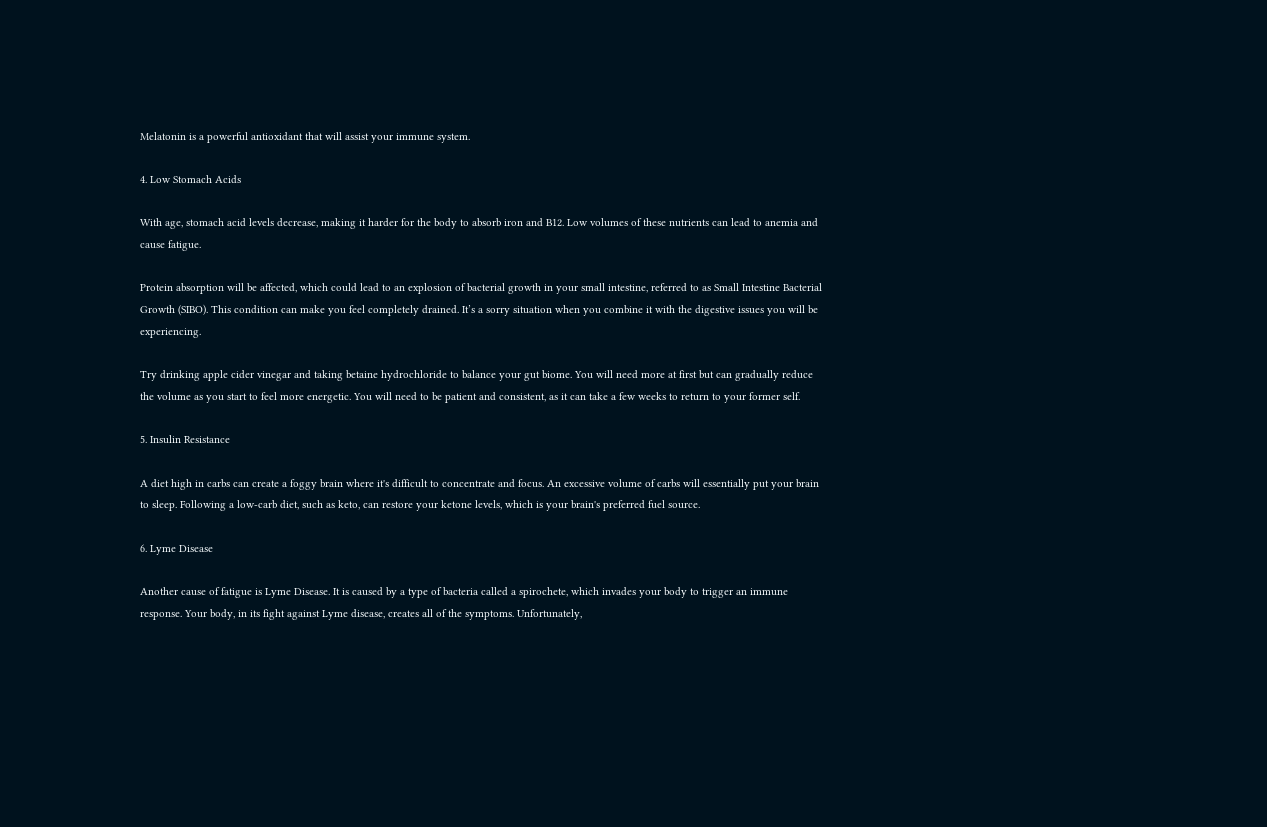Melatonin is a powerful antioxidant that will assist your immune system.

4. Low Stomach Acids

With age, stomach acid levels decrease, making it harder for the body to absorb iron and B12. Low volumes of these nutrients can lead to anemia and cause fatigue.

Protein absorption will be affected, which could lead to an explosion of bacterial growth in your small intestine, referred to as Small Intestine Bacterial Growth (SIBO). This condition can make you feel completely drained. It’s a sorry situation when you combine it with the digestive issues you will be experiencing.

Try drinking apple cider vinegar and taking betaine hydrochloride to balance your gut biome. You will need more at first but can gradually reduce the volume as you start to feel more energetic. You will need to be patient and consistent, as it can take a few weeks to return to your former self.

5. Insulin Resistance

A diet high in carbs can create a foggy brain where it's difficult to concentrate and focus. An excessive volume of carbs will essentially put your brain to sleep. Following a low-carb diet, such as keto, can restore your ketone levels, which is your brain's preferred fuel source.

6. Lyme Disease

Another cause of fatigue is Lyme Disease. It is caused by a type of bacteria called a spirochete, which invades your body to trigger an immune response. Your body, in its fight against Lyme disease, creates all of the symptoms. Unfortunately,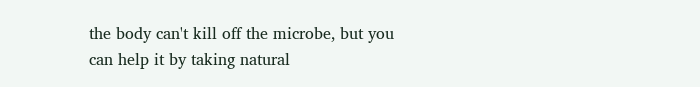the body can't kill off the microbe, but you can help it by taking natural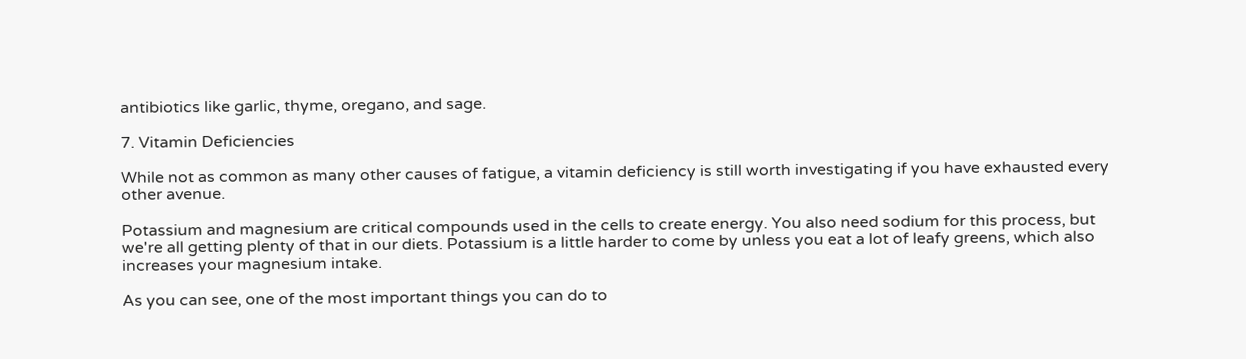antibiotics like garlic, thyme, oregano, and sage.

7. Vitamin Deficiencies

While not as common as many other causes of fatigue, a vitamin deficiency is still worth investigating if you have exhausted every other avenue.

Potassium and magnesium are critical compounds used in the cells to create energy. You also need sodium for this process, but we're all getting plenty of that in our diets. Potassium is a little harder to come by unless you eat a lot of leafy greens, which also increases your magnesium intake.

As you can see, one of the most important things you can do to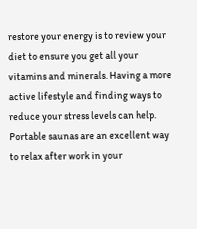restore your energy is to review your diet to ensure you get all your vitamins and minerals. Having a more active lifestyle and finding ways to reduce your stress levels can help. Portable saunas are an excellent way to relax after work in your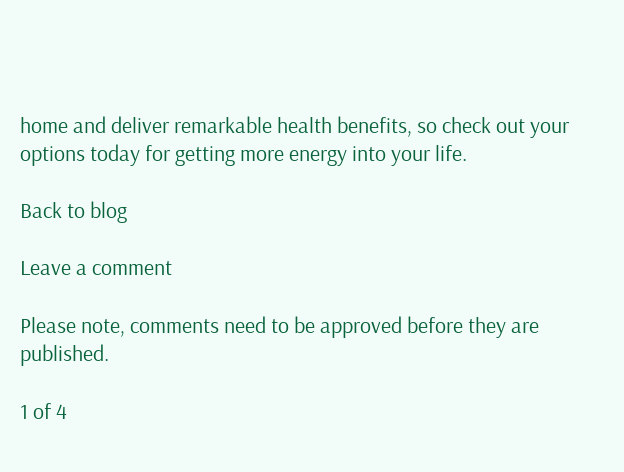home and deliver remarkable health benefits, so check out your options today for getting more energy into your life.

Back to blog

Leave a comment

Please note, comments need to be approved before they are published.

1 of 4